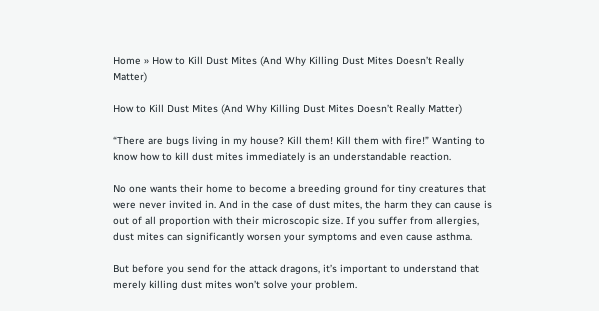Home » How to Kill Dust Mites (And Why Killing Dust Mites Doesn’t Really Matter)

How to Kill Dust Mites (And Why Killing Dust Mites Doesn’t Really Matter)

“There are bugs living in my house? Kill them! Kill them with fire!” Wanting to know how to kill dust mites immediately is an understandable reaction.

No one wants their home to become a breeding ground for tiny creatures that were never invited in. And in the case of dust mites, the harm they can cause is out of all proportion with their microscopic size. If you suffer from allergies, dust mites can significantly worsen your symptoms and even cause asthma.

But before you send for the attack dragons, it’s important to understand that merely killing dust mites won’t solve your problem.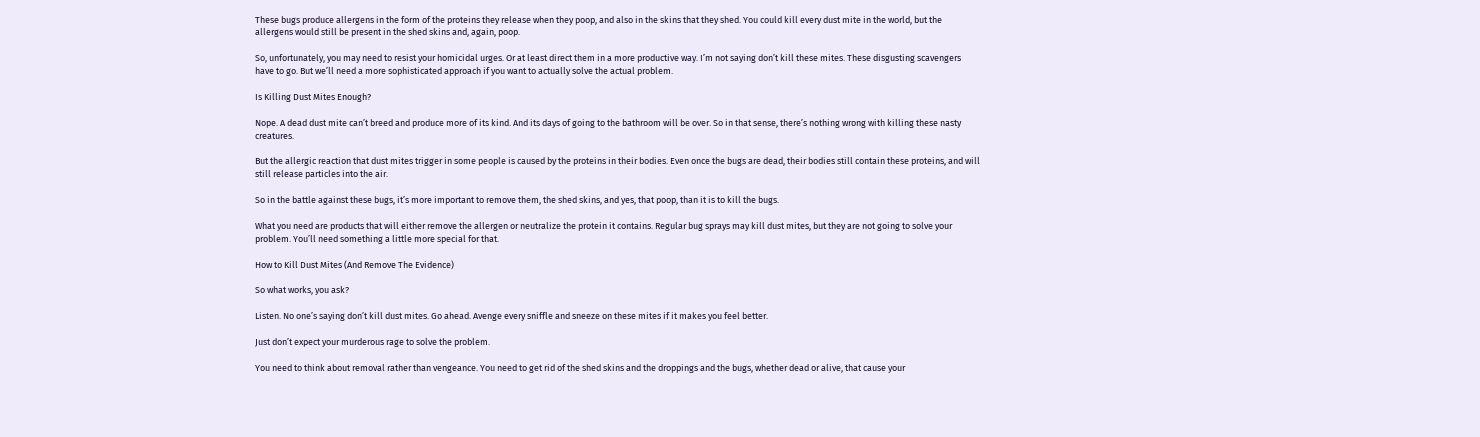These bugs produce allergens in the form of the proteins they release when they poop, and also in the skins that they shed. You could kill every dust mite in the world, but the allergens would still be present in the shed skins and, again, poop.

So, unfortunately, you may need to resist your homicidal urges. Or at least direct them in a more productive way. I’m not saying don’t kill these mites. These disgusting scavengers have to go. But we’ll need a more sophisticated approach if you want to actually solve the actual problem.

Is Killing Dust Mites Enough?

Nope. A dead dust mite can’t breed and produce more of its kind. And its days of going to the bathroom will be over. So in that sense, there’s nothing wrong with killing these nasty creatures.

But the allergic reaction that dust mites trigger in some people is caused by the proteins in their bodies. Even once the bugs are dead, their bodies still contain these proteins, and will still release particles into the air.

So in the battle against these bugs, it’s more important to remove them, the shed skins, and yes, that poop, than it is to kill the bugs.

What you need are products that will either remove the allergen or neutralize the protein it contains. Regular bug sprays may kill dust mites, but they are not going to solve your problem. You’ll need something a little more special for that.

How to Kill Dust Mites (And Remove The Evidence)

So what works, you ask?

Listen. No one’s saying don’t kill dust mites. Go ahead. Avenge every sniffle and sneeze on these mites if it makes you feel better.

Just don’t expect your murderous rage to solve the problem.

You need to think about removal rather than vengeance. You need to get rid of the shed skins and the droppings and the bugs, whether dead or alive, that cause your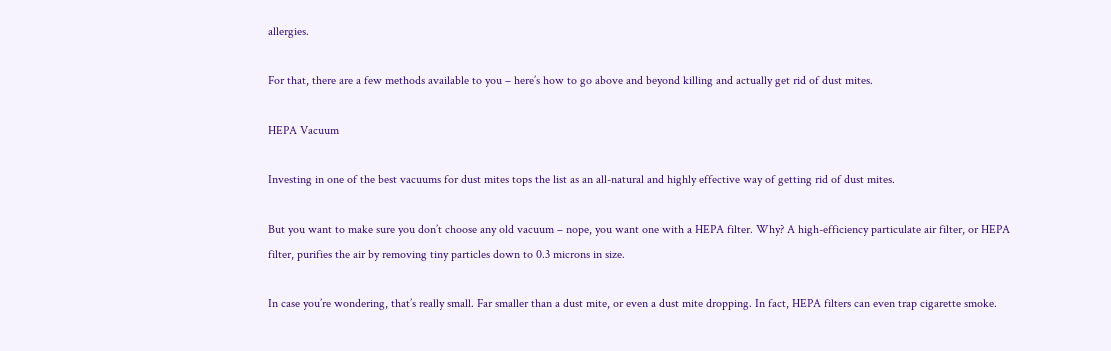allergies.

For that, there are a few methods available to you – here’s how to go above and beyond killing and actually get rid of dust mites.

HEPA Vacuum

Investing in one of the best vacuums for dust mites tops the list as an all-natural and highly effective way of getting rid of dust mites.

But you want to make sure you don’t choose any old vacuum – nope, you want one with a HEPA filter. Why? A high-efficiency particulate air filter, or HEPA filter, purifies the air by removing tiny particles down to 0.3 microns in size.

In case you’re wondering, that’s really small. Far smaller than a dust mite, or even a dust mite dropping. In fact, HEPA filters can even trap cigarette smoke.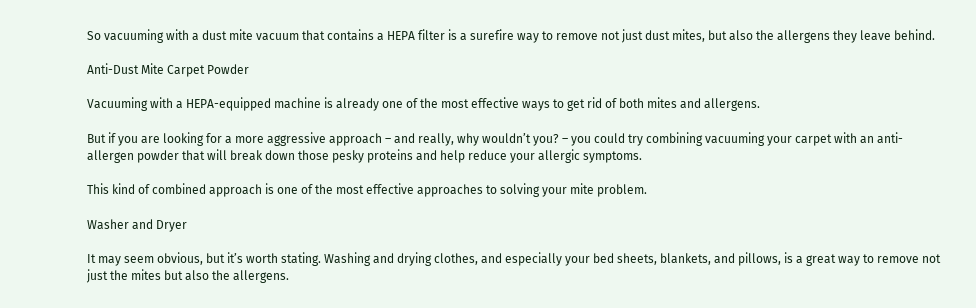So vacuuming with a dust mite vacuum that contains a HEPA filter is a surefire way to remove not just dust mites, but also the allergens they leave behind.

Anti-Dust Mite Carpet Powder

Vacuuming with a HEPA-equipped machine is already one of the most effective ways to get rid of both mites and allergens.

But if you are looking for a more aggressive approach – and really, why wouldn’t you? – you could try combining vacuuming your carpet with an anti-allergen powder that will break down those pesky proteins and help reduce your allergic symptoms.

This kind of combined approach is one of the most effective approaches to solving your mite problem.

Washer and Dryer

It may seem obvious, but it’s worth stating. Washing and drying clothes, and especially your bed sheets, blankets, and pillows, is a great way to remove not just the mites but also the allergens.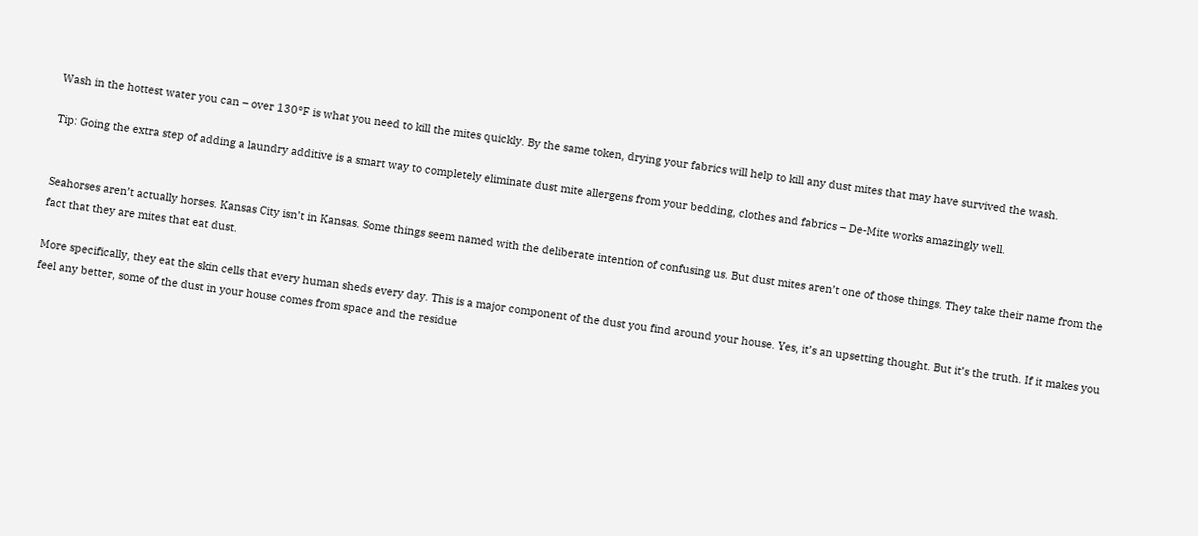Wash in the hottest water you can – over 130°F is what you need to kill the mites quickly. By the same token, drying your fabrics will help to kill any dust mites that may have survived the wash.

Tip: Going the extra step of adding a laundry additive is a smart way to completely eliminate dust mite allergens from your bedding, clothes and fabrics – De-Mite works amazingly well.


Seahorses aren’t actually horses. Kansas City isn’t in Kansas. Some things seem named with the deliberate intention of confusing us. But dust mites aren’t one of those things. They take their name from the fact that they are mites that eat dust.

More specifically, they eat the skin cells that every human sheds every day. This is a major component of the dust you find around your house. Yes, it’s an upsetting thought. But it’s the truth. If it makes you feel any better, some of the dust in your house comes from space and the residue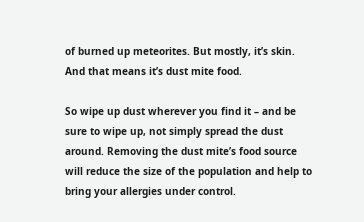of burned up meteorites. But mostly, it’s skin. And that means it’s dust mite food.

So wipe up dust wherever you find it – and be sure to wipe up, not simply spread the dust around. Removing the dust mite’s food source will reduce the size of the population and help to bring your allergies under control.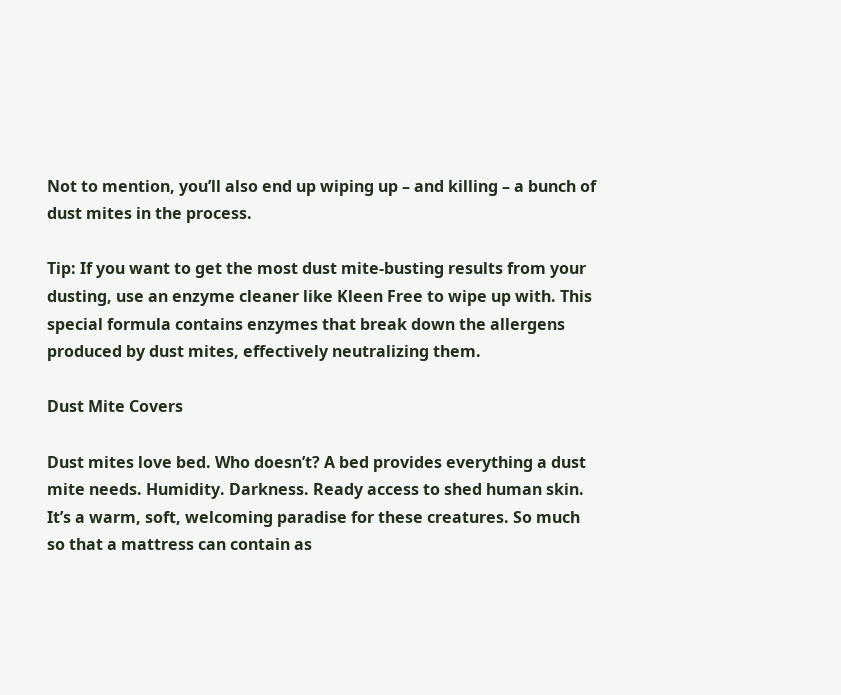Not to mention, you’ll also end up wiping up – and killing – a bunch of dust mites in the process.

Tip: If you want to get the most dust mite-busting results from your dusting, use an enzyme cleaner like Kleen Free to wipe up with. This special formula contains enzymes that break down the allergens produced by dust mites, effectively neutralizing them.

Dust Mite Covers

Dust mites love bed. Who doesn’t? A bed provides everything a dust mite needs. Humidity. Darkness. Ready access to shed human skin. It’s a warm, soft, welcoming paradise for these creatures. So much so that a mattress can contain as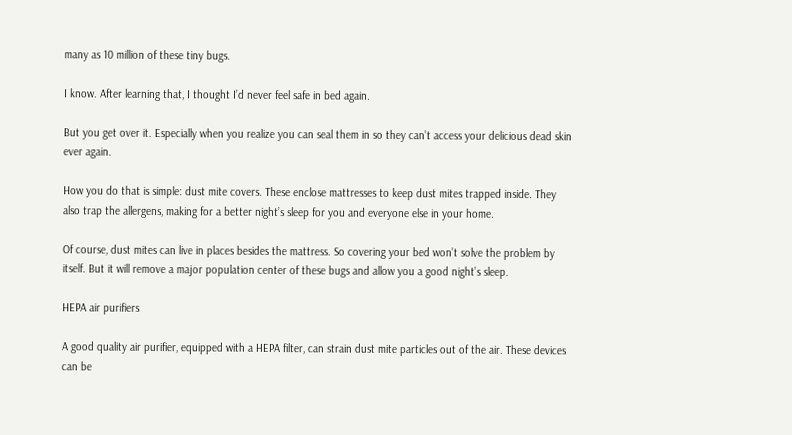many as 10 million of these tiny bugs.

I know. After learning that, I thought I’d never feel safe in bed again.

But you get over it. Especially when you realize you can seal them in so they can’t access your delicious dead skin ever again.

How you do that is simple: dust mite covers. These enclose mattresses to keep dust mites trapped inside. They also trap the allergens, making for a better night’s sleep for you and everyone else in your home.

Of course, dust mites can live in places besides the mattress. So covering your bed won’t solve the problem by itself. But it will remove a major population center of these bugs and allow you a good night’s sleep.

HEPA air purifiers

A good quality air purifier, equipped with a HEPA filter, can strain dust mite particles out of the air. These devices can be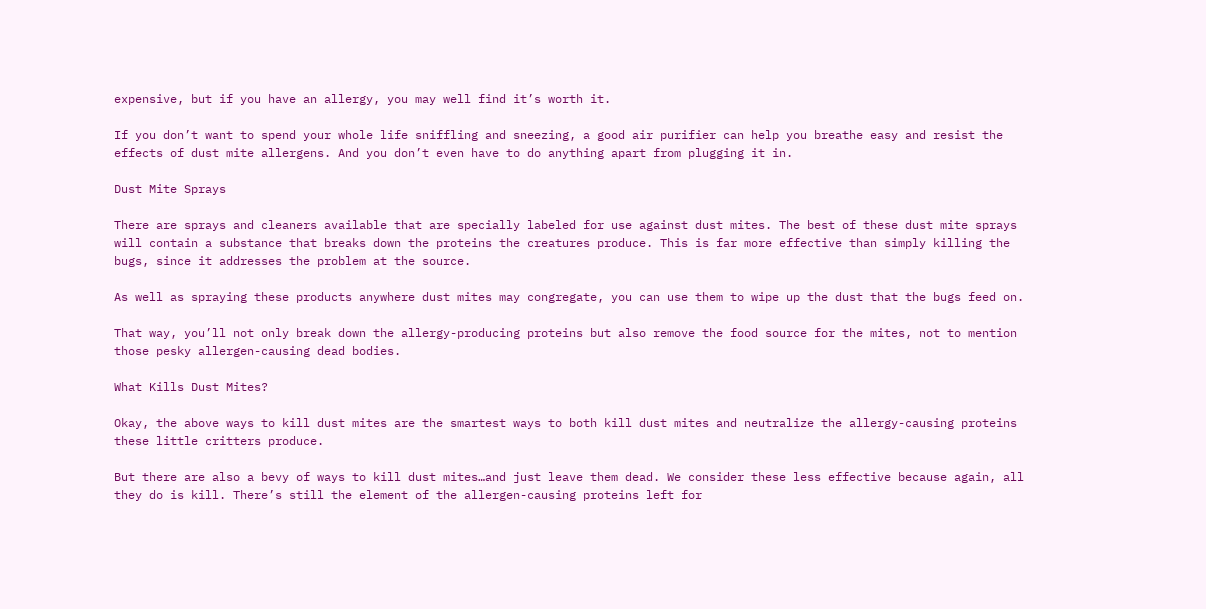expensive, but if you have an allergy, you may well find it’s worth it.

If you don’t want to spend your whole life sniffling and sneezing, a good air purifier can help you breathe easy and resist the effects of dust mite allergens. And you don’t even have to do anything apart from plugging it in.

Dust Mite Sprays

There are sprays and cleaners available that are specially labeled for use against dust mites. The best of these dust mite sprays will contain a substance that breaks down the proteins the creatures produce. This is far more effective than simply killing the bugs, since it addresses the problem at the source.

As well as spraying these products anywhere dust mites may congregate, you can use them to wipe up the dust that the bugs feed on.

That way, you’ll not only break down the allergy-producing proteins but also remove the food source for the mites, not to mention those pesky allergen-causing dead bodies.

What Kills Dust Mites?

Okay, the above ways to kill dust mites are the smartest ways to both kill dust mites and neutralize the allergy-causing proteins these little critters produce.

But there are also a bevy of ways to kill dust mites…and just leave them dead. We consider these less effective because again, all they do is kill. There’s still the element of the allergen-causing proteins left for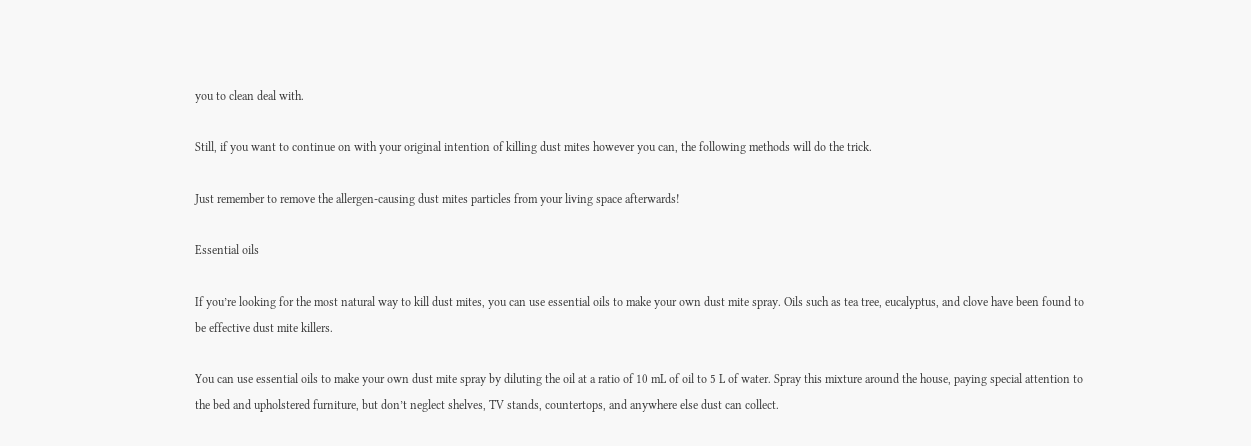you to clean deal with.

Still, if you want to continue on with your original intention of killing dust mites however you can, the following methods will do the trick.

Just remember to remove the allergen-causing dust mites particles from your living space afterwards!

Essential oils

If you’re looking for the most natural way to kill dust mites, you can use essential oils to make your own dust mite spray. Oils such as tea tree, eucalyptus, and clove have been found to be effective dust mite killers.

You can use essential oils to make your own dust mite spray by diluting the oil at a ratio of 10 mL of oil to 5 L of water. Spray this mixture around the house, paying special attention to the bed and upholstered furniture, but don’t neglect shelves, TV stands, countertops, and anywhere else dust can collect.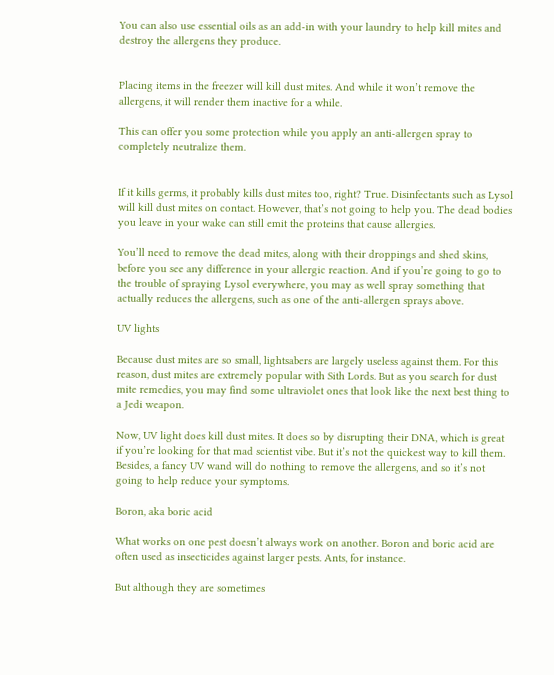You can also use essential oils as an add-in with your laundry to help kill mites and destroy the allergens they produce.


Placing items in the freezer will kill dust mites. And while it won’t remove the allergens, it will render them inactive for a while.

This can offer you some protection while you apply an anti-allergen spray to completely neutralize them.


If it kills germs, it probably kills dust mites too, right? True. Disinfectants such as Lysol will kill dust mites on contact. However, that’s not going to help you. The dead bodies you leave in your wake can still emit the proteins that cause allergies.

You’ll need to remove the dead mites, along with their droppings and shed skins, before you see any difference in your allergic reaction. And if you’re going to go to the trouble of spraying Lysol everywhere, you may as well spray something that actually reduces the allergens, such as one of the anti-allergen sprays above.

UV lights

Because dust mites are so small, lightsabers are largely useless against them. For this reason, dust mites are extremely popular with Sith Lords. But as you search for dust mite remedies, you may find some ultraviolet ones that look like the next best thing to a Jedi weapon.

Now, UV light does kill dust mites. It does so by disrupting their DNA, which is great if you’re looking for that mad scientist vibe. But it’s not the quickest way to kill them. Besides, a fancy UV wand will do nothing to remove the allergens, and so it’s not going to help reduce your symptoms.

Boron, aka boric acid

What works on one pest doesn’t always work on another. Boron and boric acid are often used as insecticides against larger pests. Ants, for instance.

But although they are sometimes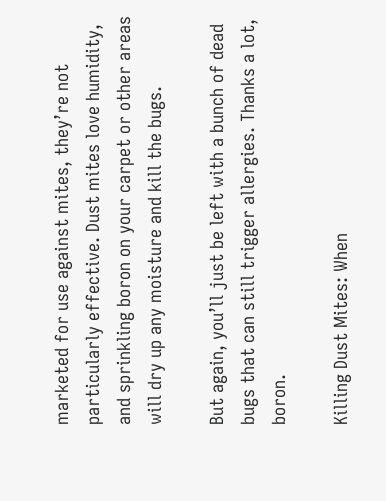marketed for use against mites, they’re not particularly effective. Dust mites love humidity, and sprinkling boron on your carpet or other areas will dry up any moisture and kill the bugs.

But again, you’ll just be left with a bunch of dead bugs that can still trigger allergies. Thanks a lot, boron.

Killing Dust Mites: When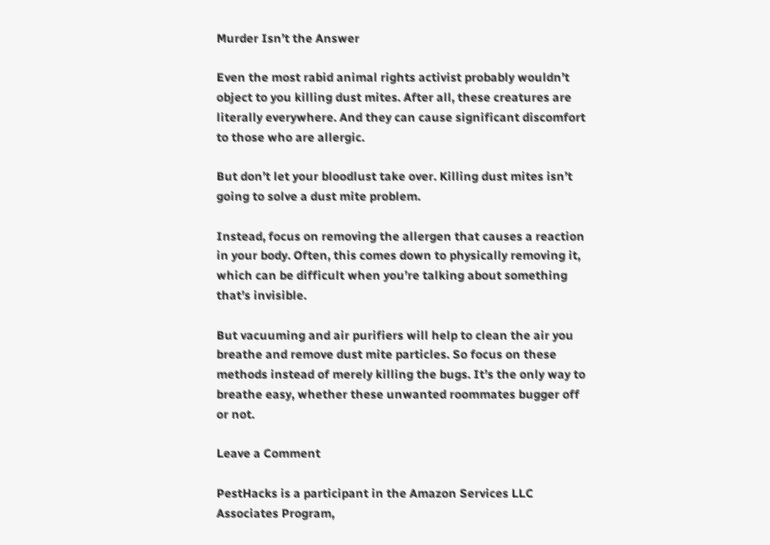Murder Isn’t the Answer

Even the most rabid animal rights activist probably wouldn’t object to you killing dust mites. After all, these creatures are literally everywhere. And they can cause significant discomfort to those who are allergic.

But don’t let your bloodlust take over. Killing dust mites isn’t going to solve a dust mite problem.

Instead, focus on removing the allergen that causes a reaction in your body. Often, this comes down to physically removing it, which can be difficult when you’re talking about something that’s invisible.

But vacuuming and air purifiers will help to clean the air you breathe and remove dust mite particles. So focus on these methods instead of merely killing the bugs. It’s the only way to breathe easy, whether these unwanted roommates bugger off or not.

Leave a Comment

PestHacks is a participant in the Amazon Services LLC Associates Program,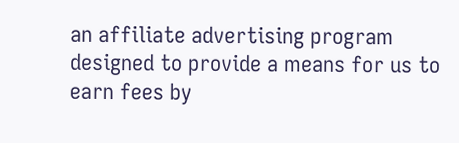an affiliate advertising program designed to provide a means for us to earn fees by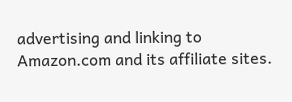advertising and linking to Amazon.com and its affiliate sites.